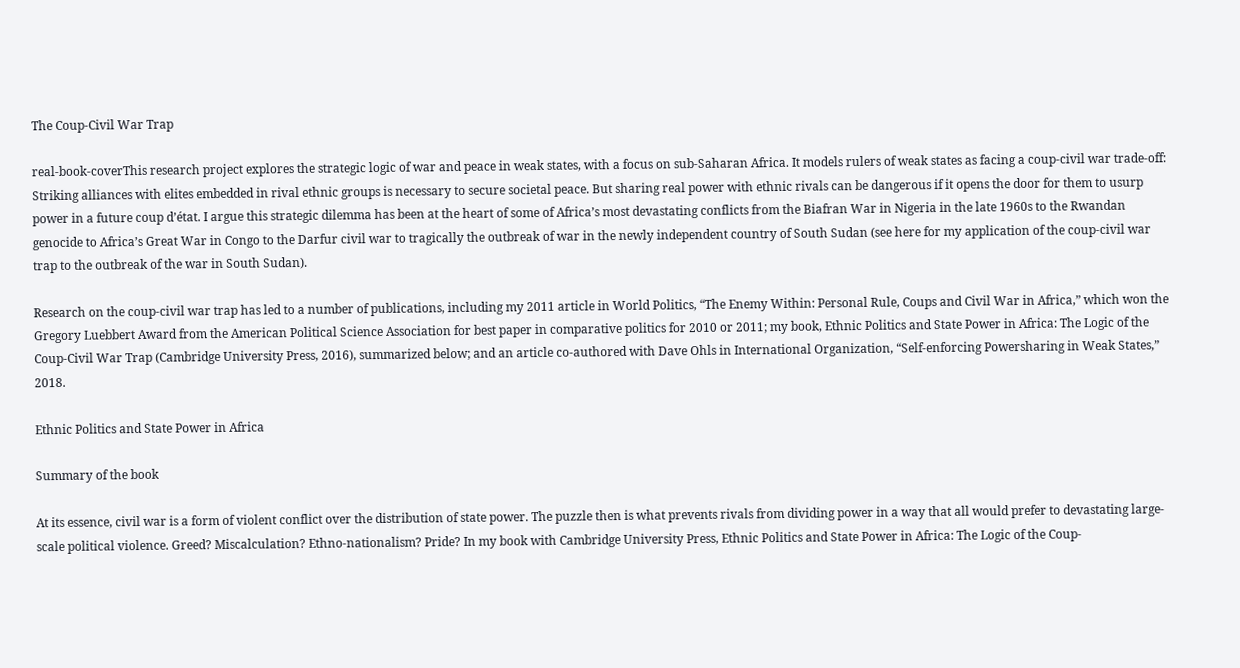The Coup-Civil War Trap

real-book-coverThis research project explores the strategic logic of war and peace in weak states, with a focus on sub-Saharan Africa. It models rulers of weak states as facing a coup-civil war trade-off: Striking alliances with elites embedded in rival ethnic groups is necessary to secure societal peace. But sharing real power with ethnic rivals can be dangerous if it opens the door for them to usurp power in a future coup d’état. I argue this strategic dilemma has been at the heart of some of Africa’s most devastating conflicts from the Biafran War in Nigeria in the late 1960s to the Rwandan genocide to Africa’s Great War in Congo to the Darfur civil war to tragically the outbreak of war in the newly independent country of South Sudan (see here for my application of the coup-civil war trap to the outbreak of the war in South Sudan).

Research on the coup-civil war trap has led to a number of publications, including my 2011 article in World Politics, “The Enemy Within: Personal Rule, Coups and Civil War in Africa,” which won the Gregory Luebbert Award from the American Political Science Association for best paper in comparative politics for 2010 or 2011; my book, Ethnic Politics and State Power in Africa: The Logic of the Coup-Civil War Trap (Cambridge University Press, 2016), summarized below; and an article co-authored with Dave Ohls in International Organization, “Self-enforcing Powersharing in Weak States,” 2018.

Ethnic Politics and State Power in Africa

Summary of the book

At its essence, civil war is a form of violent conflict over the distribution of state power. The puzzle then is what prevents rivals from dividing power in a way that all would prefer to devastating large-scale political violence. Greed? Miscalculation? Ethno-nationalism? Pride? In my book with Cambridge University Press, Ethnic Politics and State Power in Africa: The Logic of the Coup-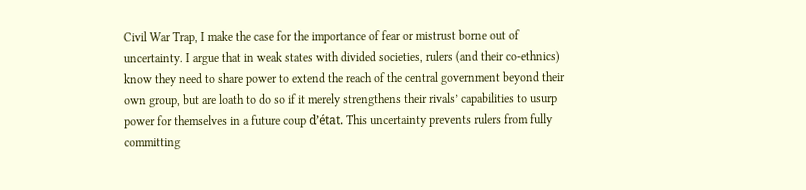Civil War Trap, I make the case for the importance of fear or mistrust borne out of uncertainty. I argue that in weak states with divided societies, rulers (and their co-ethnics) know they need to share power to extend the reach of the central government beyond their own group, but are loath to do so if it merely strengthens their rivals’ capabilities to usurp power for themselves in a future coup d’état. This uncertainty prevents rulers from fully committing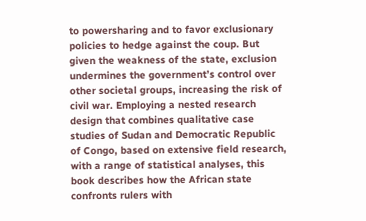to powersharing and to favor exclusionary policies to hedge against the coup. But given the weakness of the state, exclusion undermines the government’s control over other societal groups, increasing the risk of civil war. Employing a nested research design that combines qualitative case studies of Sudan and Democratic Republic of Congo, based on extensive field research, with a range of statistical analyses, this book describes how the African state confronts rulers with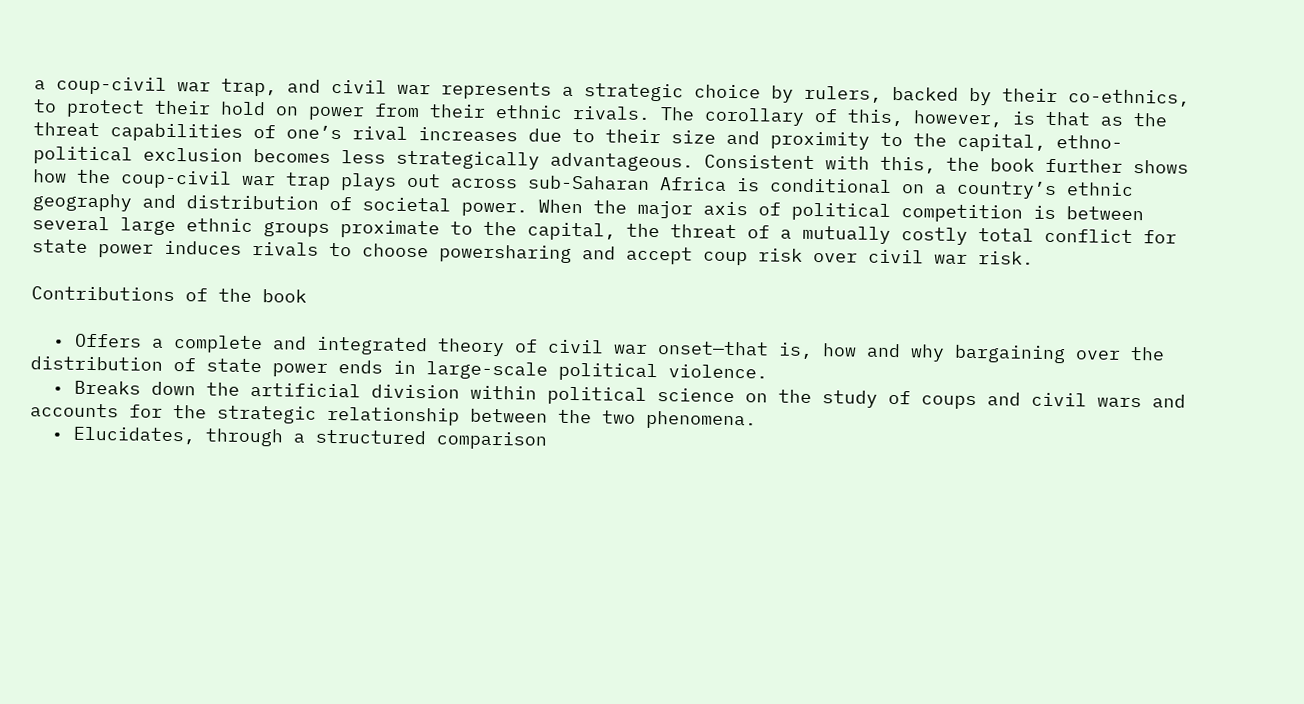a coup-civil war trap, and civil war represents a strategic choice by rulers, backed by their co-ethnics, to protect their hold on power from their ethnic rivals. The corollary of this, however, is that as the threat capabilities of one’s rival increases due to their size and proximity to the capital, ethno-political exclusion becomes less strategically advantageous. Consistent with this, the book further shows how the coup-civil war trap plays out across sub-Saharan Africa is conditional on a country’s ethnic geography and distribution of societal power. When the major axis of political competition is between several large ethnic groups proximate to the capital, the threat of a mutually costly total conflict for state power induces rivals to choose powersharing and accept coup risk over civil war risk.

Contributions of the book

  • Offers a complete and integrated theory of civil war onset—that is, how and why bargaining over the distribution of state power ends in large-scale political violence.
  • Breaks down the artificial division within political science on the study of coups and civil wars and accounts for the strategic relationship between the two phenomena.
  • Elucidates, through a structured comparison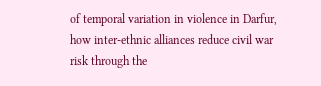of temporal variation in violence in Darfur, how inter-ethnic alliances reduce civil war risk through the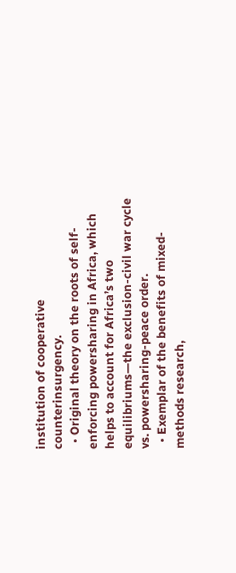institution of cooperative counterinsurgency.
  • Original theory on the roots of self-enforcing powersharing in Africa, which helps to account for Africa’s two equilibriums—the exclusion-civil war cycle vs. powersharing-peace order.
  • Exemplar of the benefits of mixed-methods research,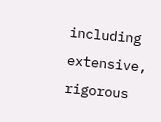including extensive, rigorous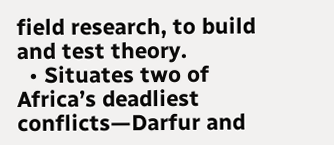field research, to build and test theory.
  • Situates two of Africa’s deadliest conflicts—Darfur and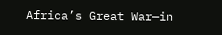Africa’s Great War—in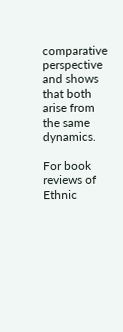comparative perspective and shows that both arise from the same dynamics.

For book reviews of Ethnic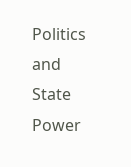Politics and State Power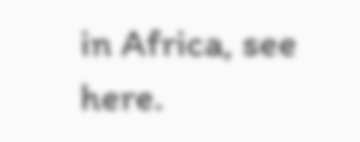in Africa, see here.